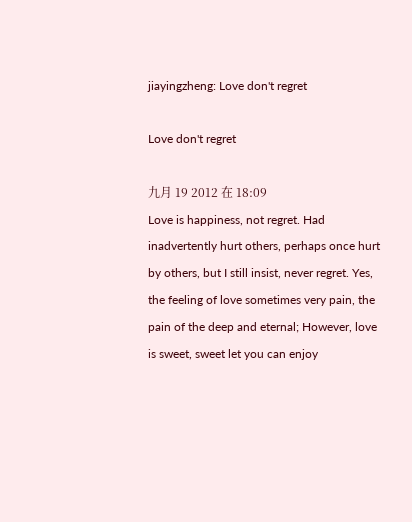jiayingzheng: Love don't regret

Love don't regret

九月 19 2012 在 18:09
Love is happiness, not regret. Had inadvertently hurt others, perhaps once hurt by others, but I still insist, never regret. Yes, the feeling of love sometimes very pain, the pain of the deep and eternal; However, love is sweet, sweet let you can enjoy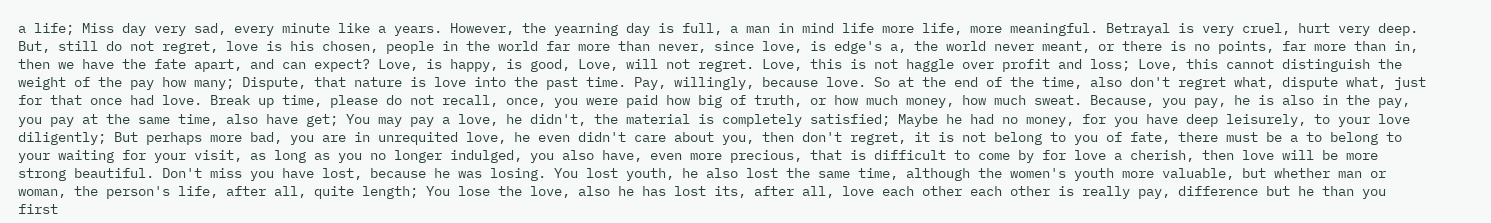a life; Miss day very sad, every minute like a years. However, the yearning day is full, a man in mind life more life, more meaningful. Betrayal is very cruel, hurt very deep. But, still do not regret, love is his chosen, people in the world far more than never, since love, is edge's a, the world never meant, or there is no points, far more than in, then we have the fate apart, and can expect? Love, is happy, is good, Love, will not regret. Love, this is not haggle over profit and loss; Love, this cannot distinguish the weight of the pay how many; Dispute, that nature is love into the past time. Pay, willingly, because love. So at the end of the time, also don't regret what, dispute what, just for that once had love. Break up time, please do not recall, once, you were paid how big of truth, or how much money, how much sweat. Because, you pay, he is also in the pay, you pay at the same time, also have get; You may pay a love, he didn't, the material is completely satisfied; Maybe he had no money, for you have deep leisurely, to your love diligently; But perhaps more bad, you are in unrequited love, he even didn't care about you, then don't regret, it is not belong to you of fate, there must be a to belong to your waiting for your visit, as long as you no longer indulged, you also have, even more precious, that is difficult to come by for love a cherish, then love will be more strong beautiful. Don't miss you have lost, because he was losing. You lost youth, he also lost the same time, although the women's youth more valuable, but whether man or woman, the person's life, after all, quite length; You lose the love, also he has lost its, after all, love each other each other is really pay, difference but he than you first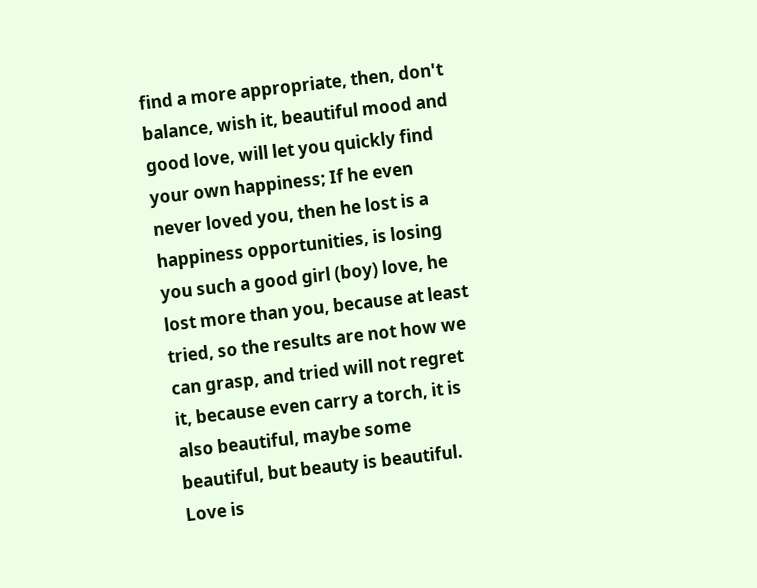find a more appropriate, then, don't balance, wish it, beautiful mood and good love, will let you quickly find your own happiness; If he even never loved you, then he lost is a happiness opportunities, is losing you such a good girl (boy) love, he lost more than you, because at least tried, so the results are not how we can grasp, and tried will not regret it, because even carry a torch, it is also beautiful, maybe some beautiful, but beauty is beautiful. Love is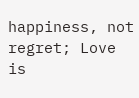happiness, not regret; Love is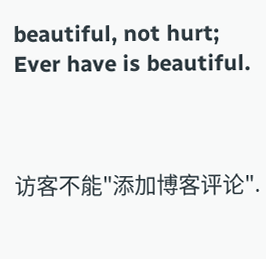beautiful, not hurt; Ever have is beautiful.



访客不能"添加博客评论".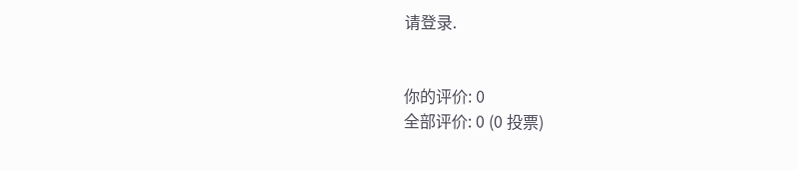请登录.


你的评价: 0
全部评价: 0 (0 投票)